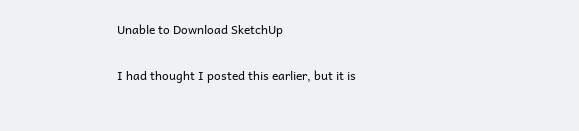Unable to Download SketchUp

I had thought I posted this earlier, but it is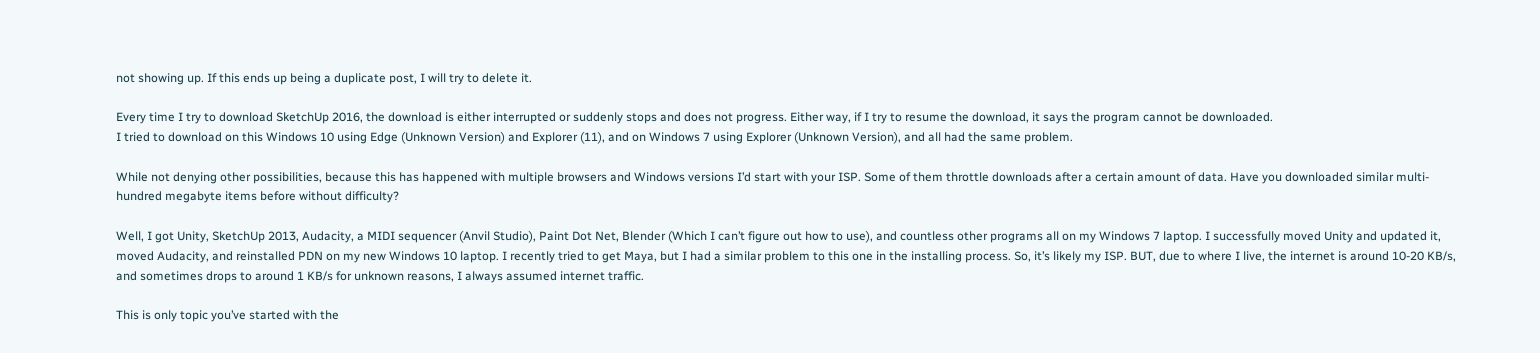not showing up. If this ends up being a duplicate post, I will try to delete it.

Every time I try to download SketchUp 2016, the download is either interrupted or suddenly stops and does not progress. Either way, if I try to resume the download, it says the program cannot be downloaded.
I tried to download on this Windows 10 using Edge (Unknown Version) and Explorer (11), and on Windows 7 using Explorer (Unknown Version), and all had the same problem.

While not denying other possibilities, because this has happened with multiple browsers and Windows versions I’d start with your ISP. Some of them throttle downloads after a certain amount of data. Have you downloaded similar multi-hundred megabyte items before without difficulty?

Well, I got Unity, SketchUp 2013, Audacity, a MIDI sequencer (Anvil Studio), Paint Dot Net, Blender (Which I can’t figure out how to use), and countless other programs all on my Windows 7 laptop. I successfully moved Unity and updated it, moved Audacity, and reinstalled PDN on my new Windows 10 laptop. I recently tried to get Maya, but I had a similar problem to this one in the installing process. So, it’s likely my ISP. BUT, due to where I live, the internet is around 10-20 KB/s, and sometimes drops to around 1 KB/s for unknown reasons, I always assumed internet traffic.

This is only topic you’ve started with the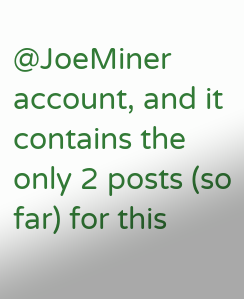@JoeMiner account, and it contains the only 2 posts (so far) for this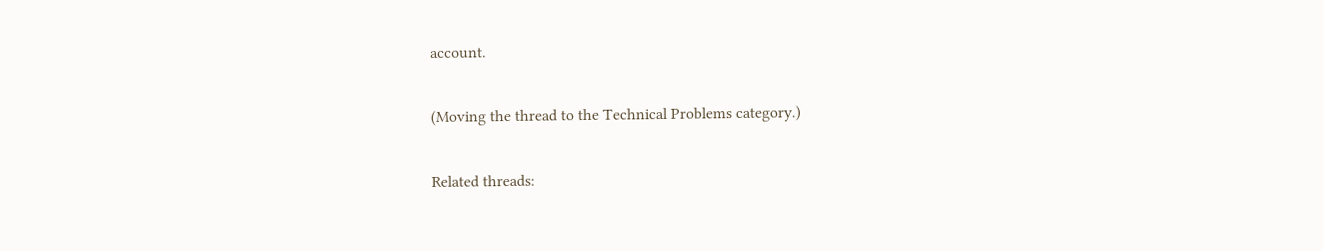account.

(Moving the thread to the Technical Problems category.)

Related threads: